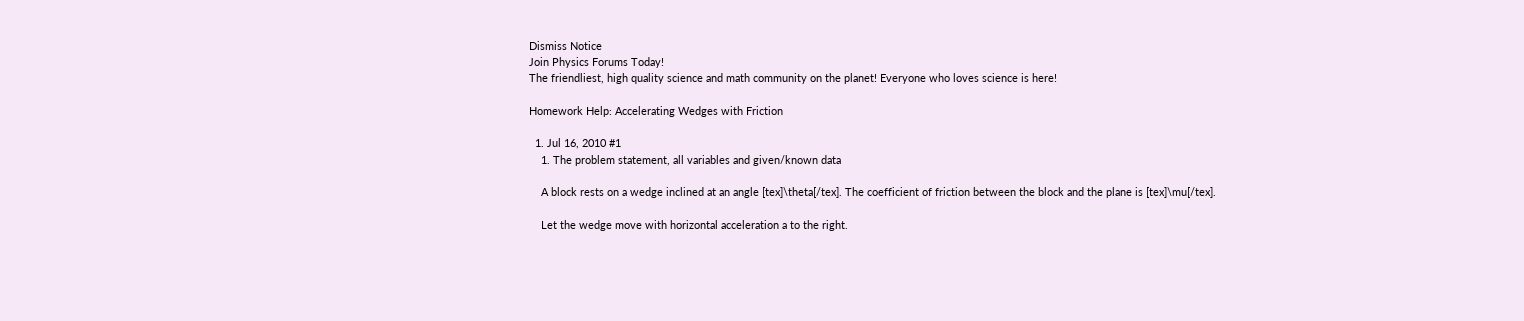Dismiss Notice
Join Physics Forums Today!
The friendliest, high quality science and math community on the planet! Everyone who loves science is here!

Homework Help: Accelerating Wedges with Friction

  1. Jul 16, 2010 #1
    1. The problem statement, all variables and given/known data

    A block rests on a wedge inclined at an angle [tex]\theta[/tex]. The coefficient of friction between the block and the plane is [tex]\mu[/tex].

    Let the wedge move with horizontal acceleration a to the right.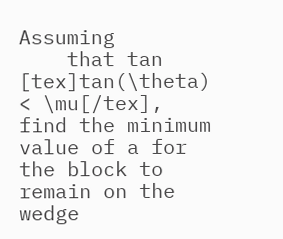Assuming
    that tan [tex]tan(\theta) < \mu[/tex], find the minimum value of a for the block to remain on the wedge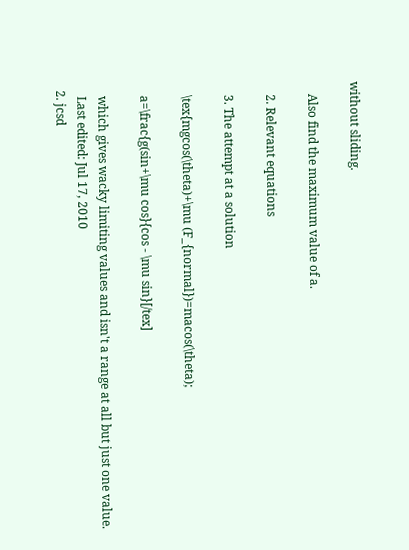without sliding.

    Also find the maximum value of a.

    2. Relevant equations

    3. The attempt at a solution

    \tex{mgcos(\theta)+\mu (F_{normal})=macos(\theta);

    a=\frac{g(sin+\mu cos}{cos - \mu sin}[/tex]

    which gives wacky limiting values and isn't a range at all but just one value.
    Last edited: Jul 17, 2010
  2. jcsd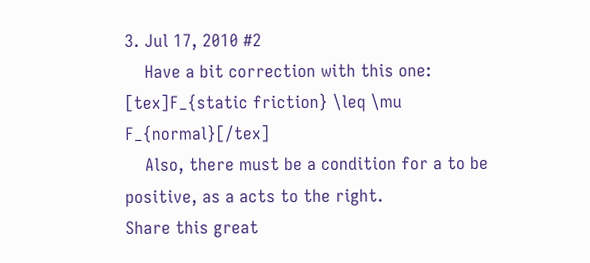3. Jul 17, 2010 #2
    Have a bit correction with this one: [tex]F_{static friction} \leq \mu F_{normal}[/tex]
    Also, there must be a condition for a to be positive, as a acts to the right.
Share this great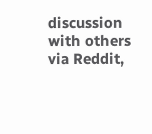discussion with others via Reddit,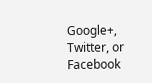Google+, Twitter, or Facebook